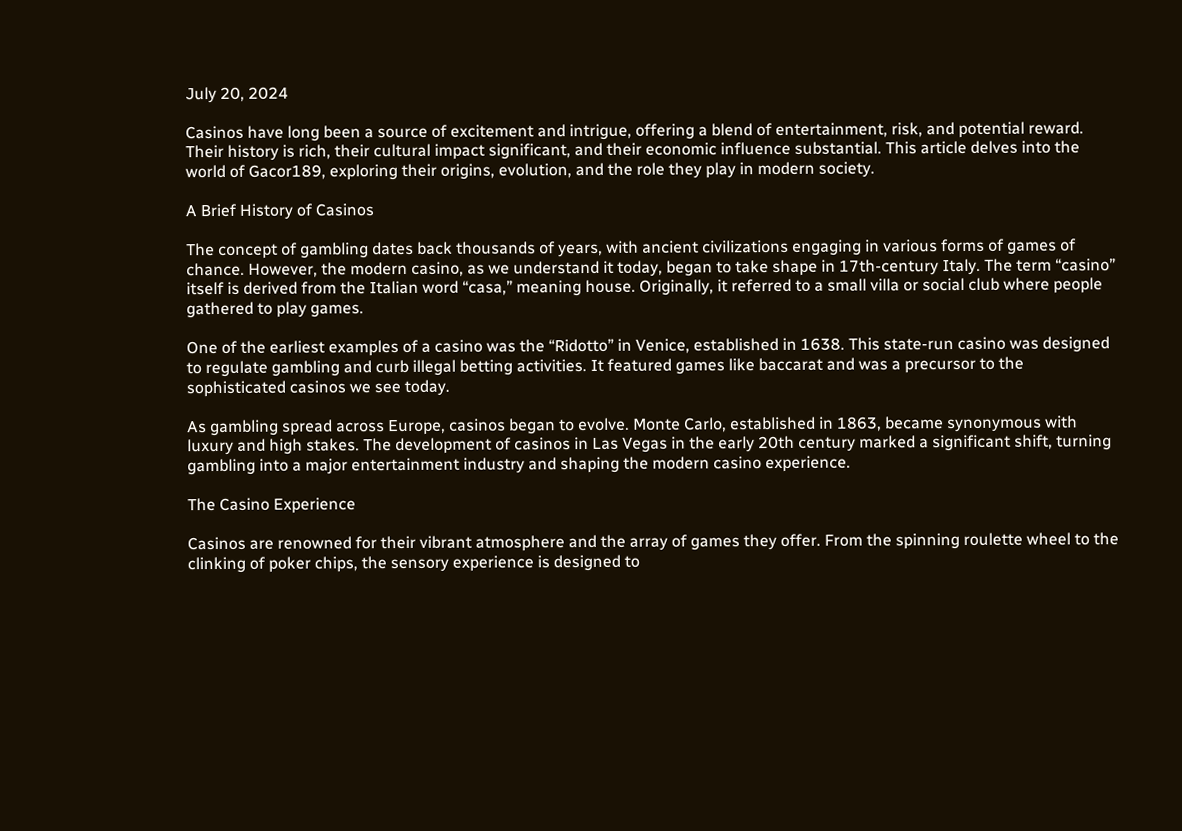July 20, 2024

Casinos have long been a source of excitement and intrigue, offering a blend of entertainment, risk, and potential reward. Their history is rich, their cultural impact significant, and their economic influence substantial. This article delves into the world of Gacor189, exploring their origins, evolution, and the role they play in modern society.

A Brief History of Casinos

The concept of gambling dates back thousands of years, with ancient civilizations engaging in various forms of games of chance. However, the modern casino, as we understand it today, began to take shape in 17th-century Italy. The term “casino” itself is derived from the Italian word “casa,” meaning house. Originally, it referred to a small villa or social club where people gathered to play games.

One of the earliest examples of a casino was the “Ridotto” in Venice, established in 1638. This state-run casino was designed to regulate gambling and curb illegal betting activities. It featured games like baccarat and was a precursor to the sophisticated casinos we see today.

As gambling spread across Europe, casinos began to evolve. Monte Carlo, established in 1863, became synonymous with luxury and high stakes. The development of casinos in Las Vegas in the early 20th century marked a significant shift, turning gambling into a major entertainment industry and shaping the modern casino experience.

The Casino Experience

Casinos are renowned for their vibrant atmosphere and the array of games they offer. From the spinning roulette wheel to the clinking of poker chips, the sensory experience is designed to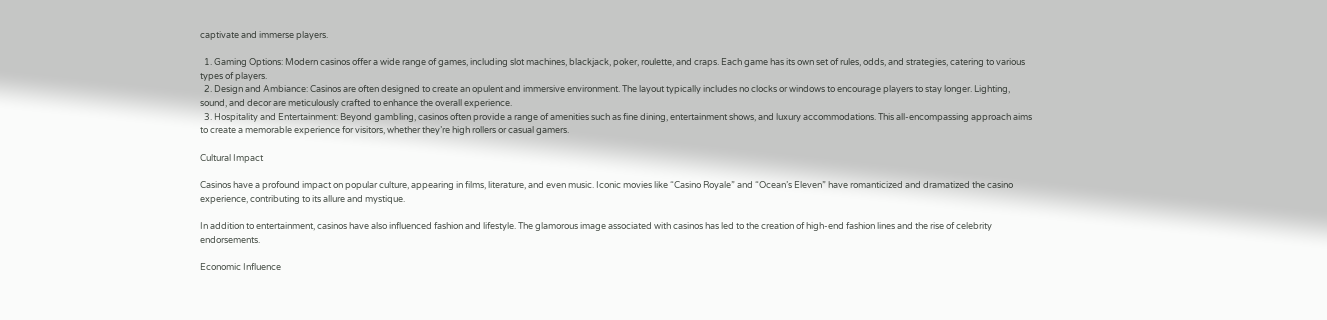captivate and immerse players.

  1. Gaming Options: Modern casinos offer a wide range of games, including slot machines, blackjack, poker, roulette, and craps. Each game has its own set of rules, odds, and strategies, catering to various types of players.
  2. Design and Ambiance: Casinos are often designed to create an opulent and immersive environment. The layout typically includes no clocks or windows to encourage players to stay longer. Lighting, sound, and decor are meticulously crafted to enhance the overall experience.
  3. Hospitality and Entertainment: Beyond gambling, casinos often provide a range of amenities such as fine dining, entertainment shows, and luxury accommodations. This all-encompassing approach aims to create a memorable experience for visitors, whether they’re high rollers or casual gamers.

Cultural Impact

Casinos have a profound impact on popular culture, appearing in films, literature, and even music. Iconic movies like “Casino Royale” and “Ocean’s Eleven” have romanticized and dramatized the casino experience, contributing to its allure and mystique.

In addition to entertainment, casinos have also influenced fashion and lifestyle. The glamorous image associated with casinos has led to the creation of high-end fashion lines and the rise of celebrity endorsements.

Economic Influence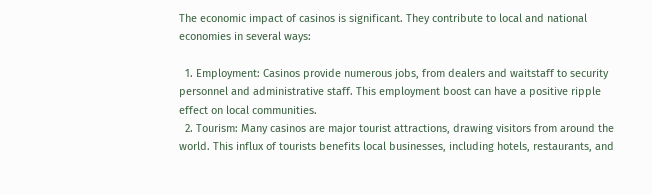The economic impact of casinos is significant. They contribute to local and national economies in several ways:

  1. Employment: Casinos provide numerous jobs, from dealers and waitstaff to security personnel and administrative staff. This employment boost can have a positive ripple effect on local communities.
  2. Tourism: Many casinos are major tourist attractions, drawing visitors from around the world. This influx of tourists benefits local businesses, including hotels, restaurants, and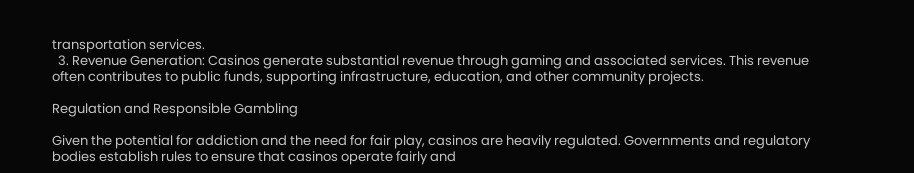transportation services.
  3. Revenue Generation: Casinos generate substantial revenue through gaming and associated services. This revenue often contributes to public funds, supporting infrastructure, education, and other community projects.

Regulation and Responsible Gambling

Given the potential for addiction and the need for fair play, casinos are heavily regulated. Governments and regulatory bodies establish rules to ensure that casinos operate fairly and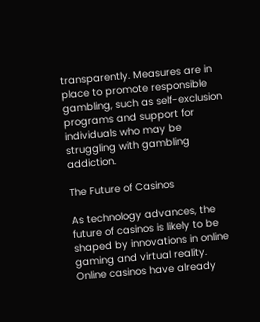transparently. Measures are in place to promote responsible gambling, such as self-exclusion programs and support for individuals who may be struggling with gambling addiction.

The Future of Casinos

As technology advances, the future of casinos is likely to be shaped by innovations in online gaming and virtual reality. Online casinos have already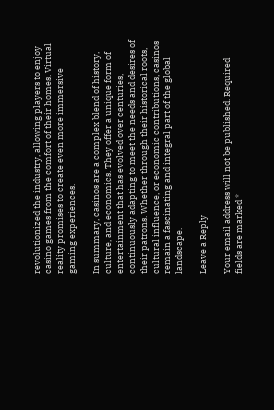revolutionized the industry, allowing players to enjoy casino games from the comfort of their homes. Virtual reality promises to create even more immersive gaming experiences.

In summary, casinos are a complex blend of history, culture, and economics. They offer a unique form of entertainment that has evolved over centuries, continuously adapting to meet the needs and desires of their patrons. Whether through their historical roots, cultural influence, or economic contributions, casinos remain a fascinating and integral part of the global landscape.

Leave a Reply

Your email address will not be published. Required fields are marked *